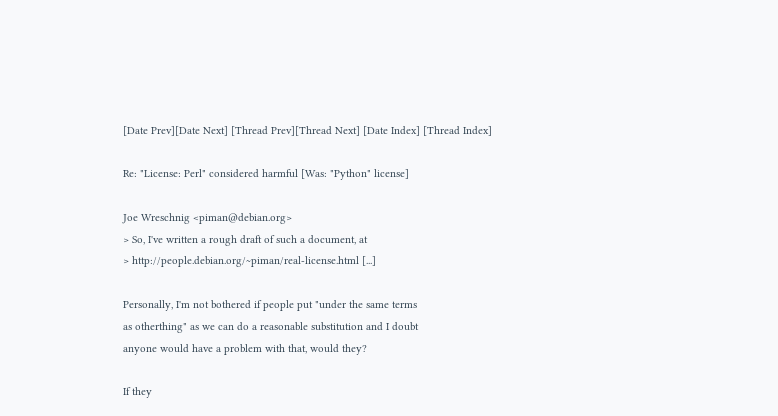[Date Prev][Date Next] [Thread Prev][Thread Next] [Date Index] [Thread Index]

Re: "License: Perl" considered harmful [Was: "Python" license]

Joe Wreschnig <piman@debian.org>
> So, I've written a rough draft of such a document, at
> http://people.debian.org/~piman/real-license.html [...]

Personally, I'm not bothered if people put "under the same terms
as otherthing" as we can do a reasonable substitution and I doubt
anyone would have a problem with that, would they?

If they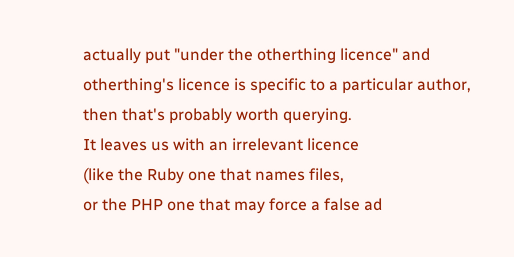actually put "under the otherthing licence" and
otherthing's licence is specific to a particular author,
then that's probably worth querying.
It leaves us with an irrelevant licence
(like the Ruby one that names files,
or the PHP one that may force a false ad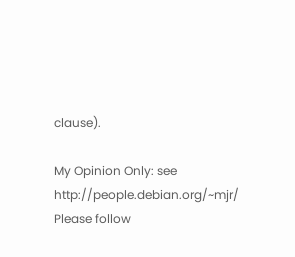clause).

My Opinion Only: see http://people.debian.org/~mjr/
Please follow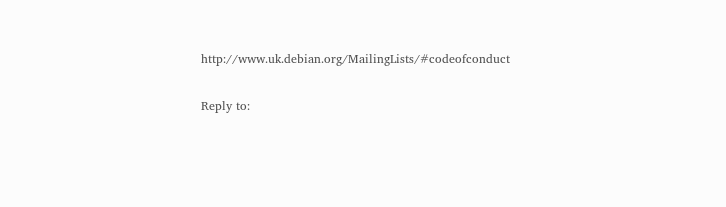http://www.uk.debian.org/MailingLists/#codeofconduct

Reply to: